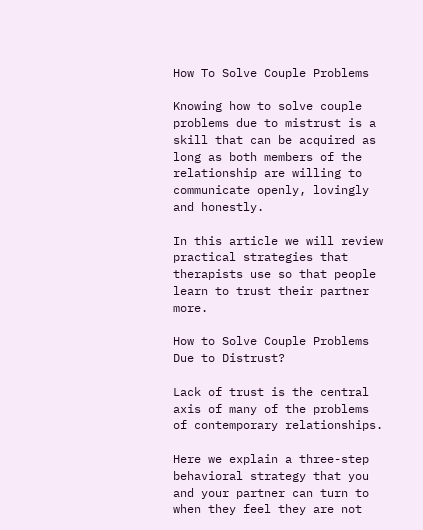How To Solve Couple Problems

Knowing how to solve couple problems due to mistrust is a skill that can be acquired as long as both members of the relationship are willing to communicate openly, lovingly and honestly.

In this article we will review practical strategies that therapists use so that people learn to trust their partner more.

How to Solve Couple Problems Due to Distrust?

Lack of trust is the central axis of many of the problems of contemporary relationships.

Here we explain a three-step behavioral strategy that you and your partner can turn to when they feel they are not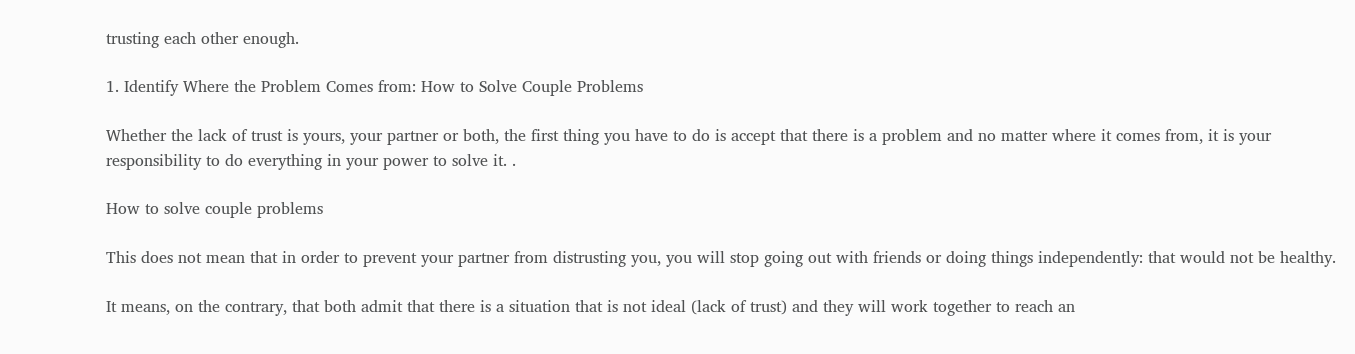trusting each other enough.

1. Identify Where the Problem Comes from: How to Solve Couple Problems

Whether the lack of trust is yours, your partner or both, the first thing you have to do is accept that there is a problem and no matter where it comes from, it is your responsibility to do everything in your power to solve it. .

How to solve couple problems

This does not mean that in order to prevent your partner from distrusting you, you will stop going out with friends or doing things independently: that would not be healthy.

It means, on the contrary, that both admit that there is a situation that is not ideal (lack of trust) and they will work together to reach an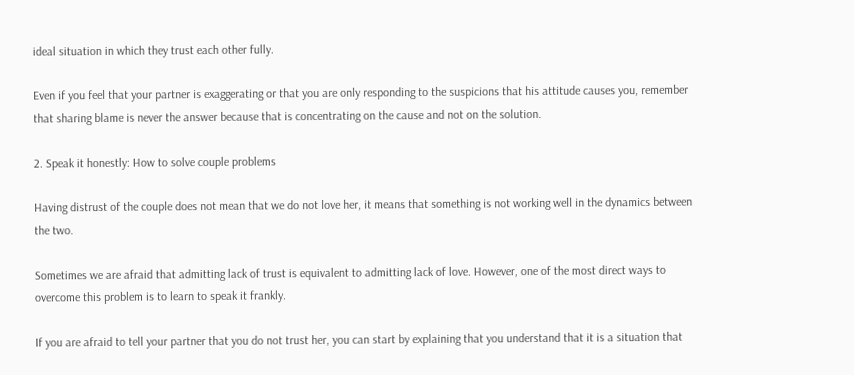ideal situation in which they trust each other fully.

Even if you feel that your partner is exaggerating or that you are only responding to the suspicions that his attitude causes you, remember that sharing blame is never the answer because that is concentrating on the cause and not on the solution.

2. Speak it honestly: How to solve couple problems

Having distrust of the couple does not mean that we do not love her, it means that something is not working well in the dynamics between the two.

Sometimes we are afraid that admitting lack of trust is equivalent to admitting lack of love. However, one of the most direct ways to overcome this problem is to learn to speak it frankly.

If you are afraid to tell your partner that you do not trust her, you can start by explaining that you understand that it is a situation that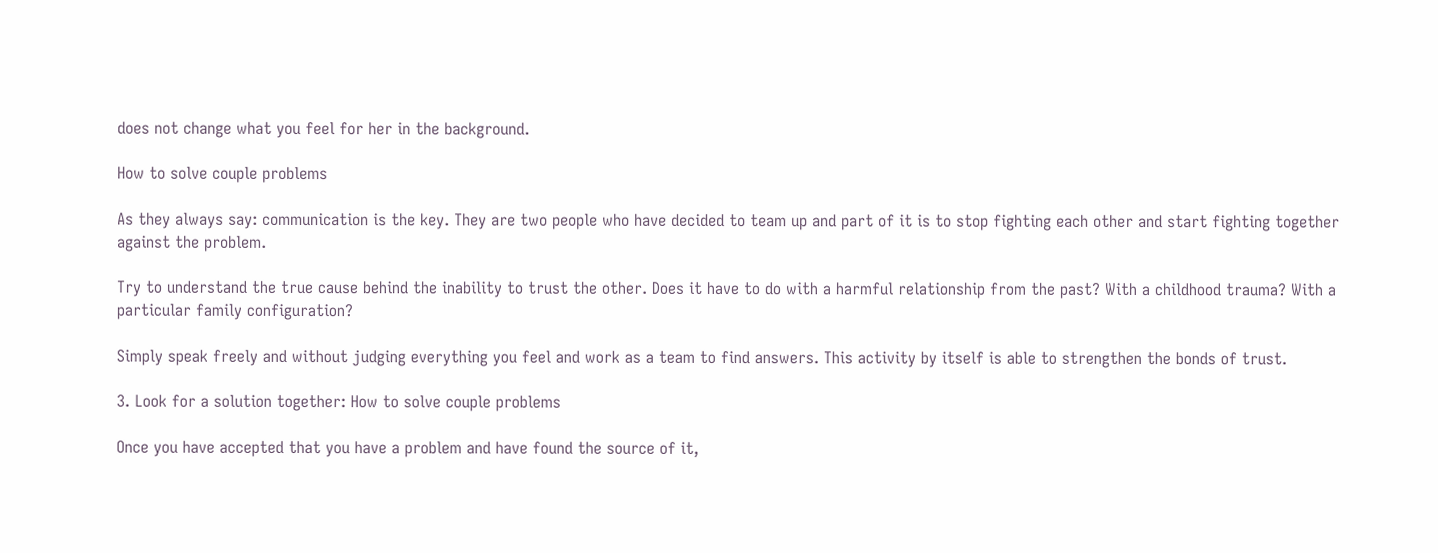does not change what you feel for her in the background.

How to solve couple problems

As they always say: communication is the key. They are two people who have decided to team up and part of it is to stop fighting each other and start fighting together against the problem.

Try to understand the true cause behind the inability to trust the other. Does it have to do with a harmful relationship from the past? With a childhood trauma? With a particular family configuration?

Simply speak freely and without judging everything you feel and work as a team to find answers. This activity by itself is able to strengthen the bonds of trust.

3. Look for a solution together: How to solve couple problems

Once you have accepted that you have a problem and have found the source of it,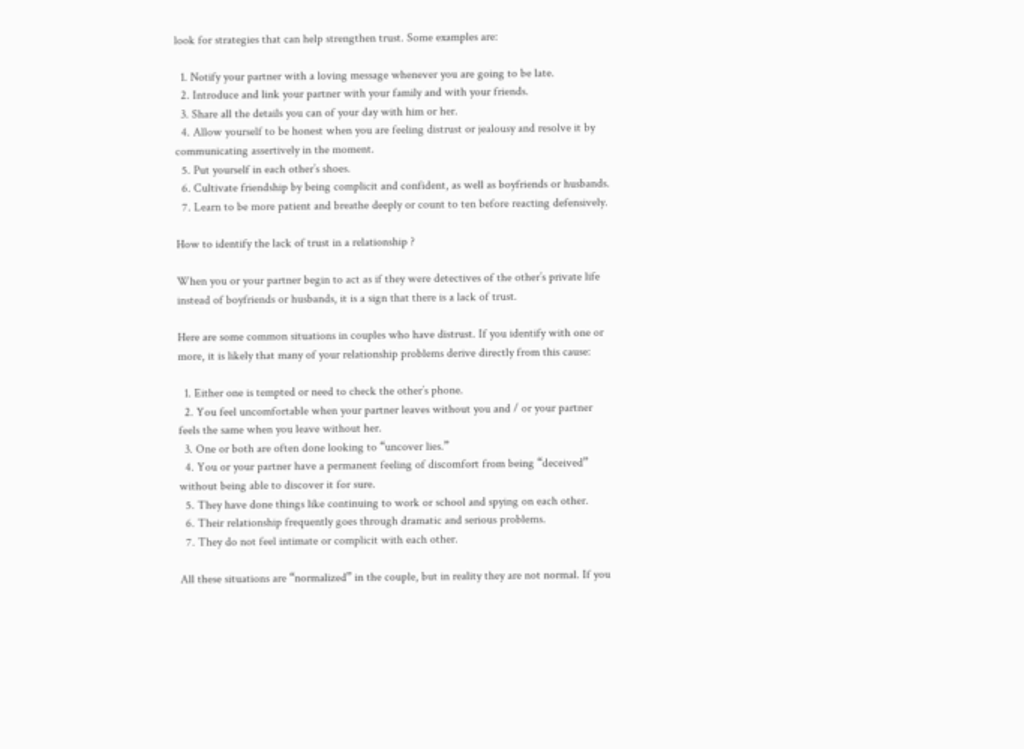look for strategies that can help strengthen trust. Some examples are:

  1. Notify your partner with a loving message whenever you are going to be late.
  2. Introduce and link your partner with your family and with your friends.
  3. Share all the details you can of your day with him or her.
  4. Allow yourself to be honest when you are feeling distrust or jealousy and resolve it by communicating assertively in the moment.
  5. Put yourself in each other’s shoes.
  6. Cultivate friendship by being complicit and confident, as well as boyfriends or husbands.
  7. Learn to be more patient and breathe deeply or count to ten before reacting defensively.

How to identify the lack of trust in a relationship ?

When you or your partner begin to act as if they were detectives of the other’s private life instead of boyfriends or husbands, it is a sign that there is a lack of trust.

Here are some common situations in couples who have distrust. If you identify with one or more, it is likely that many of your relationship problems derive directly from this cause:

  1. Either one is tempted or need to check the other’s phone.
  2. You feel uncomfortable when your partner leaves without you and / or your partner feels the same when you leave without her.
  3. One or both are often done looking to “uncover lies.”
  4. You or your partner have a permanent feeling of discomfort from being “deceived” without being able to discover it for sure.
  5. They have done things like continuing to work or school and spying on each other.
  6. Their relationship frequently goes through dramatic and serious problems.
  7. They do not feel intimate or complicit with each other.

All these situations are “normalized” in the couple, but in reality they are not normal. If you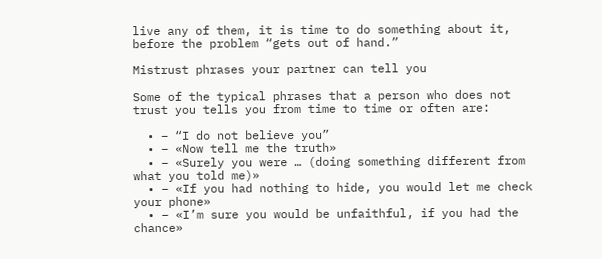live any of them, it is time to do something about it, before the problem “gets out of hand.”

Mistrust phrases your partner can tell you

Some of the typical phrases that a person who does not trust you tells you from time to time or often are:

  • – “I do not believe you”
  • – «Now tell me the truth»
  • – «Surely you were … (doing something different from what you told me)»
  • – «If you had nothing to hide, you would let me check your phone»
  • – «I’m sure you would be unfaithful, if you had the chance»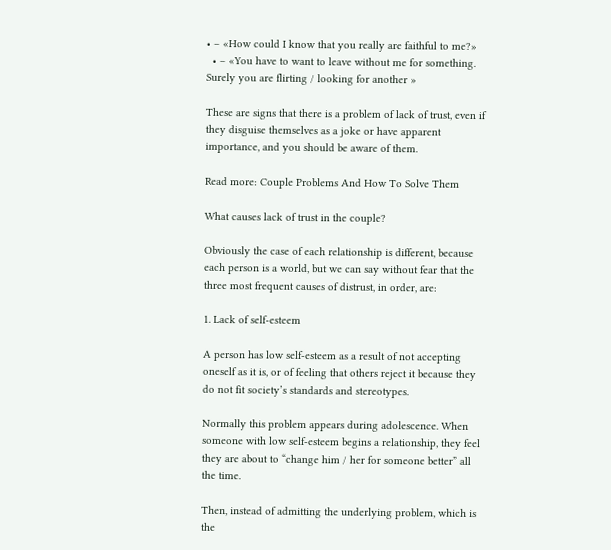• – «How could I know that you really are faithful to me?»
  • – «You have to want to leave without me for something. Surely you are flirting / looking for another »

These are signs that there is a problem of lack of trust, even if they disguise themselves as a joke or have apparent importance, and you should be aware of them.

Read more: Couple Problems And How To Solve Them

What causes lack of trust in the couple?

Obviously the case of each relationship is different, because each person is a world, but we can say without fear that the three most frequent causes of distrust, in order, are:

1. Lack of self-esteem

A person has low self-esteem as a result of not accepting oneself as it is, or of feeling that others reject it because they do not fit society’s standards and stereotypes.

Normally this problem appears during adolescence. When someone with low self-esteem begins a relationship, they feel they are about to “change him / her for someone better” all the time.

Then, instead of admitting the underlying problem, which is the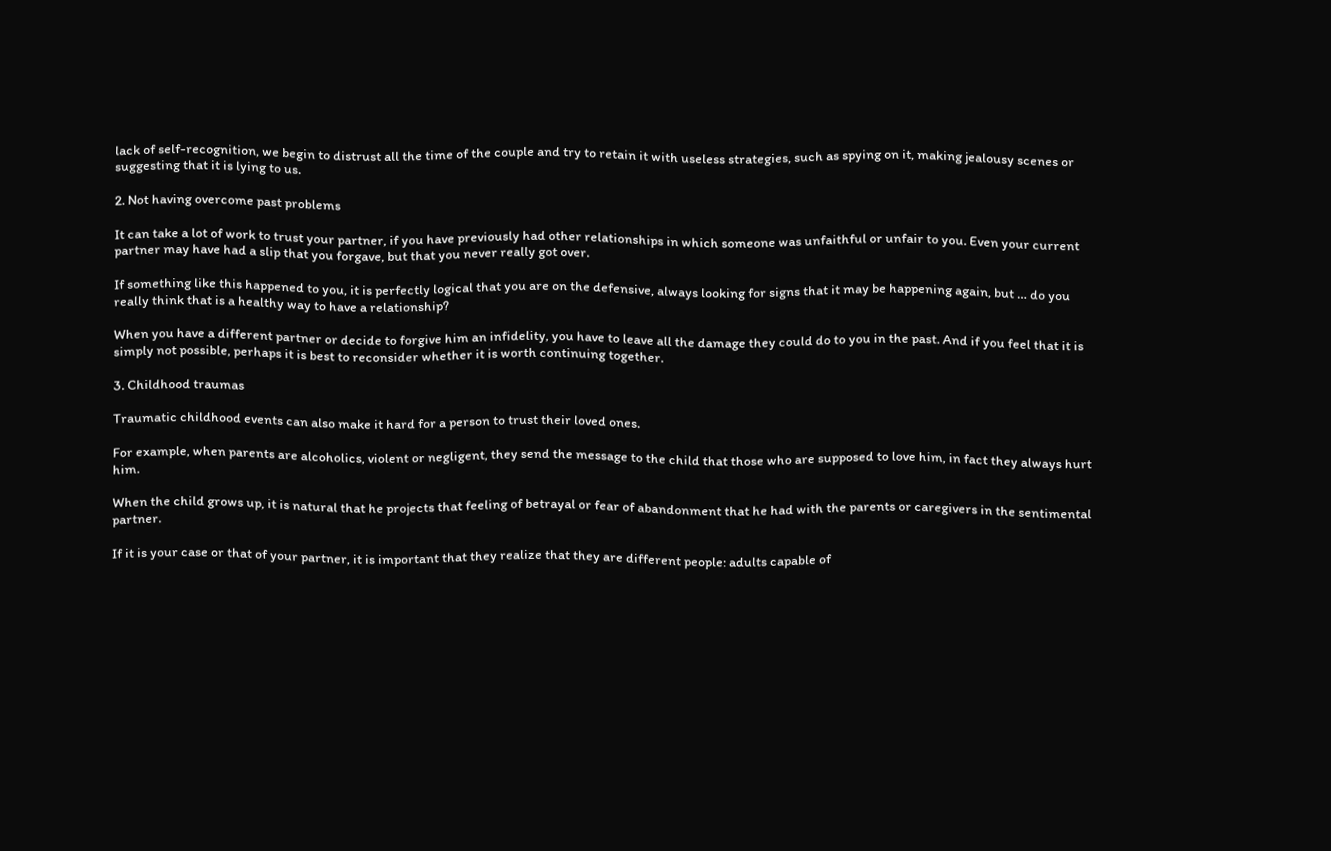lack of self-recognition, we begin to distrust all the time of the couple and try to retain it with useless strategies, such as spying on it, making jealousy scenes or suggesting that it is lying to us.

2. Not having overcome past problems

It can take a lot of work to trust your partner, if you have previously had other relationships in which someone was unfaithful or unfair to you. Even your current partner may have had a slip that you forgave, but that you never really got over.

If something like this happened to you, it is perfectly logical that you are on the defensive, always looking for signs that it may be happening again, but … do you really think that is a healthy way to have a relationship?

When you have a different partner or decide to forgive him an infidelity, you have to leave all the damage they could do to you in the past. And if you feel that it is simply not possible, perhaps it is best to reconsider whether it is worth continuing together.

3. Childhood traumas

Traumatic childhood events can also make it hard for a person to trust their loved ones.

For example, when parents are alcoholics, violent or negligent, they send the message to the child that those who are supposed to love him, in fact they always hurt him.

When the child grows up, it is natural that he projects that feeling of betrayal or fear of abandonment that he had with the parents or caregivers in the sentimental partner.

If it is your case or that of your partner, it is important that they realize that they are different people: adults capable of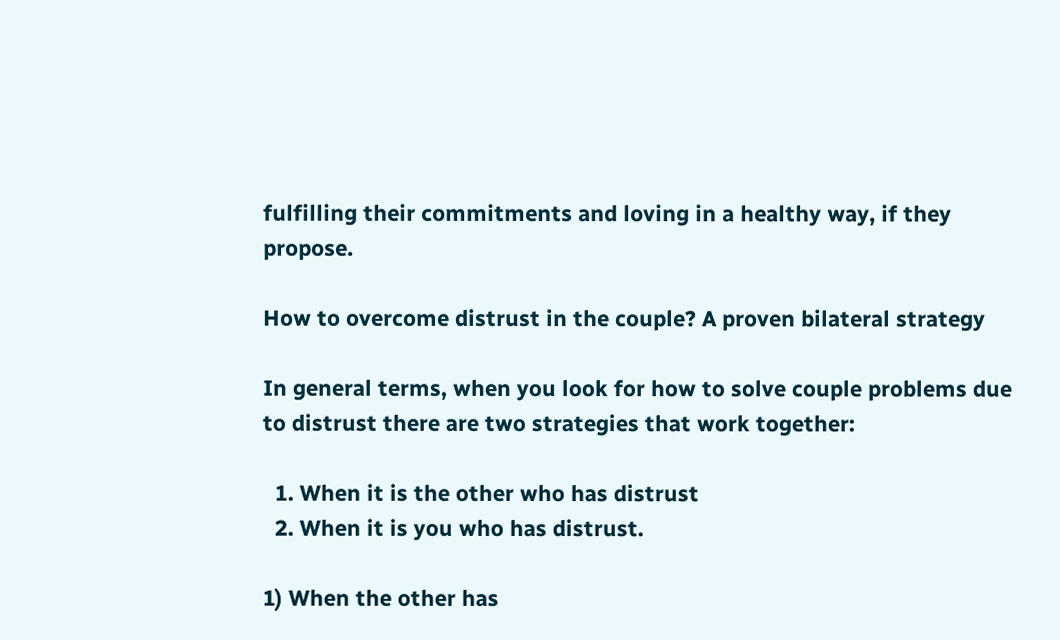fulfilling their commitments and loving in a healthy way, if they propose.

How to overcome distrust in the couple? A proven bilateral strategy

In general terms, when you look for how to solve couple problems due to distrust there are two strategies that work together:

  1. When it is the other who has distrust
  2. When it is you who has distrust.

1) When the other has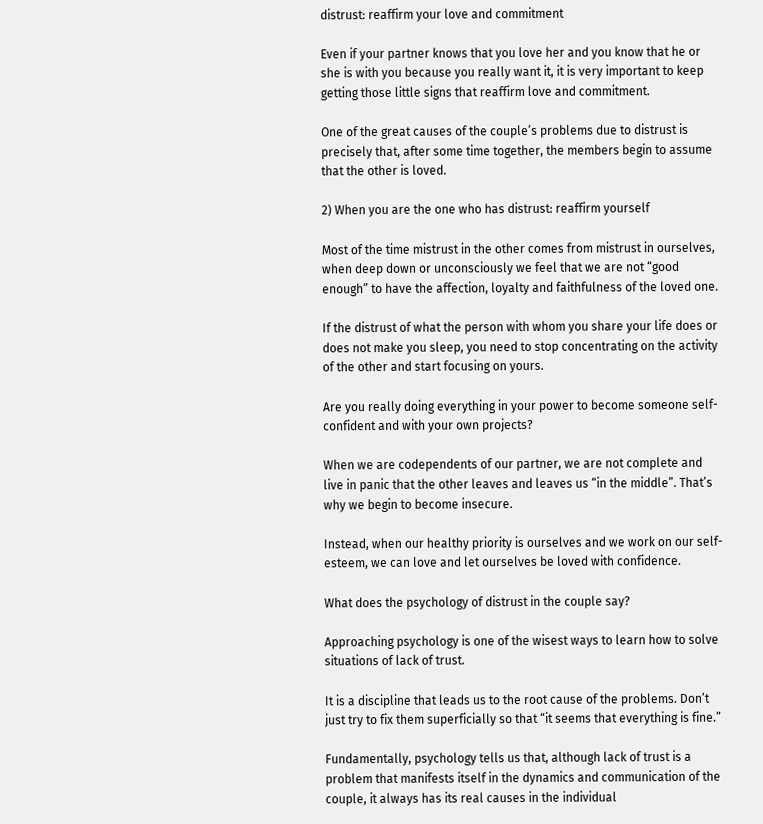distrust: reaffirm your love and commitment

Even if your partner knows that you love her and you know that he or she is with you because you really want it, it is very important to keep getting those little signs that reaffirm love and commitment.

One of the great causes of the couple’s problems due to distrust is precisely that, after some time together, the members begin to assume that the other is loved.

2) When you are the one who has distrust: reaffirm yourself

Most of the time mistrust in the other comes from mistrust in ourselves, when deep down or unconsciously we feel that we are not “good enough” to have the affection, loyalty and faithfulness of the loved one.

If the distrust of what the person with whom you share your life does or does not make you sleep, you need to stop concentrating on the activity of the other and start focusing on yours.

Are you really doing everything in your power to become someone self-confident and with your own projects?

When we are codependents of our partner, we are not complete and live in panic that the other leaves and leaves us “in the middle”. That’s why we begin to become insecure.

Instead, when our healthy priority is ourselves and we work on our self-esteem, we can love and let ourselves be loved with confidence.

What does the psychology of distrust in the couple say?

Approaching psychology is one of the wisest ways to learn how to solve situations of lack of trust.

It is a discipline that leads us to the root cause of the problems. Don’t just try to fix them superficially so that “it seems that everything is fine.”

Fundamentally, psychology tells us that, although lack of trust is a problem that manifests itself in the dynamics and communication of the couple, it always has its real causes in the individual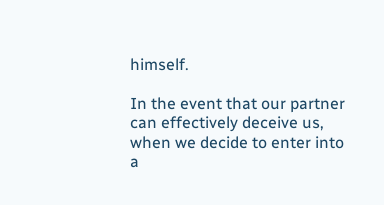himself.

In the event that our partner can effectively deceive us, when we decide to enter into a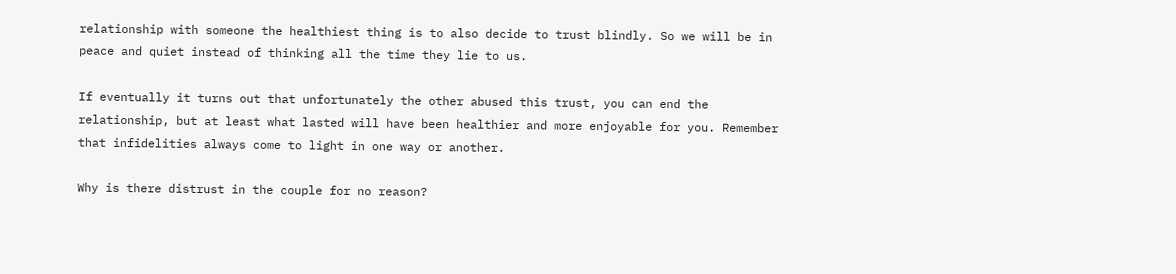relationship with someone the healthiest thing is to also decide to trust blindly. So we will be in peace and quiet instead of thinking all the time they lie to us.

If eventually it turns out that unfortunately the other abused this trust, you can end the relationship, but at least what lasted will have been healthier and more enjoyable for you. Remember that infidelities always come to light in one way or another.

Why is there distrust in the couple for no reason?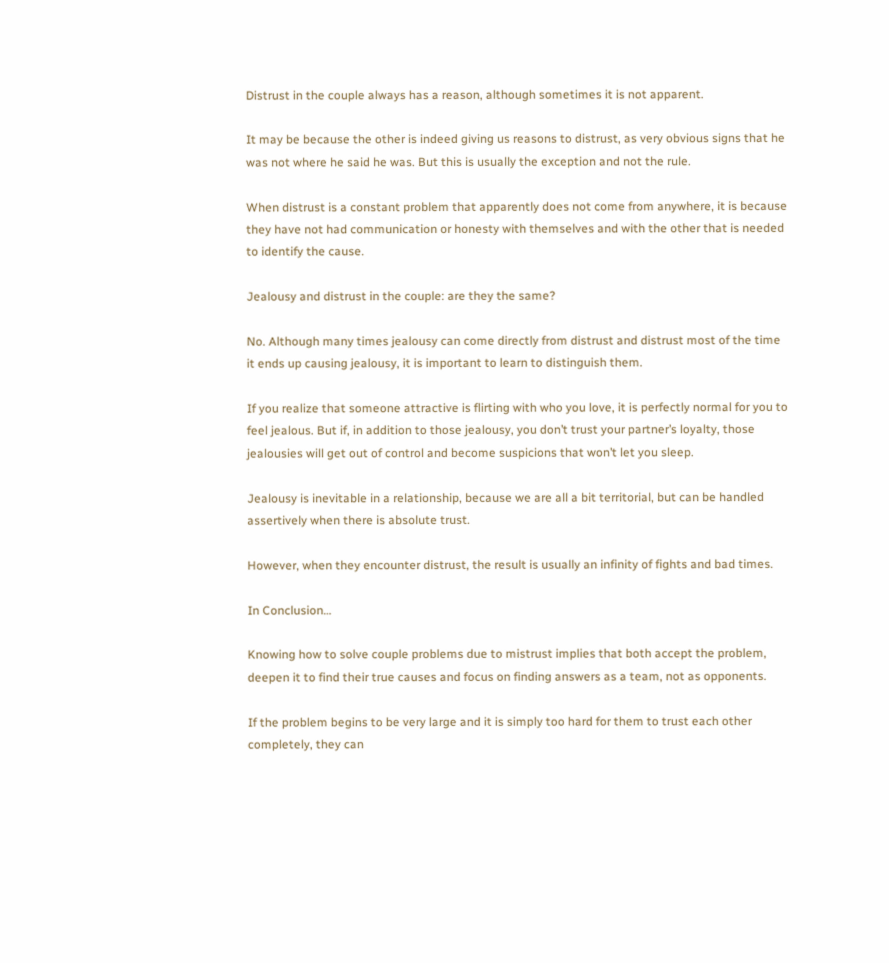Distrust in the couple always has a reason, although sometimes it is not apparent.

It may be because the other is indeed giving us reasons to distrust, as very obvious signs that he was not where he said he was. But this is usually the exception and not the rule.

When distrust is a constant problem that apparently does not come from anywhere, it is because they have not had communication or honesty with themselves and with the other that is needed to identify the cause.

Jealousy and distrust in the couple: are they the same?

No. Although many times jealousy can come directly from distrust and distrust most of the time it ends up causing jealousy, it is important to learn to distinguish them.

If you realize that someone attractive is flirting with who you love, it is perfectly normal for you to feel jealous. But if, in addition to those jealousy, you don’t trust your partner’s loyalty, those jealousies will get out of control and become suspicions that won’t let you sleep.

Jealousy is inevitable in a relationship, because we are all a bit territorial, but can be handled assertively when there is absolute trust.

However, when they encounter distrust, the result is usually an infinity of fights and bad times.

In Conclusion…

Knowing how to solve couple problems due to mistrust implies that both accept the problem, deepen it to find their true causes and focus on finding answers as a team, not as opponents.

If the problem begins to be very large and it is simply too hard for them to trust each other completely, they can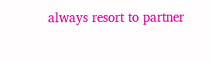always resort to partner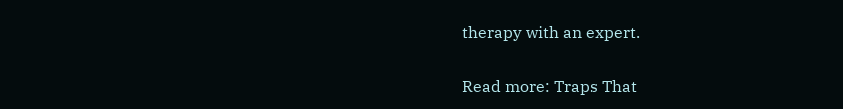therapy with an expert.

Read more: Traps That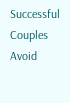Successful Couples Avoid